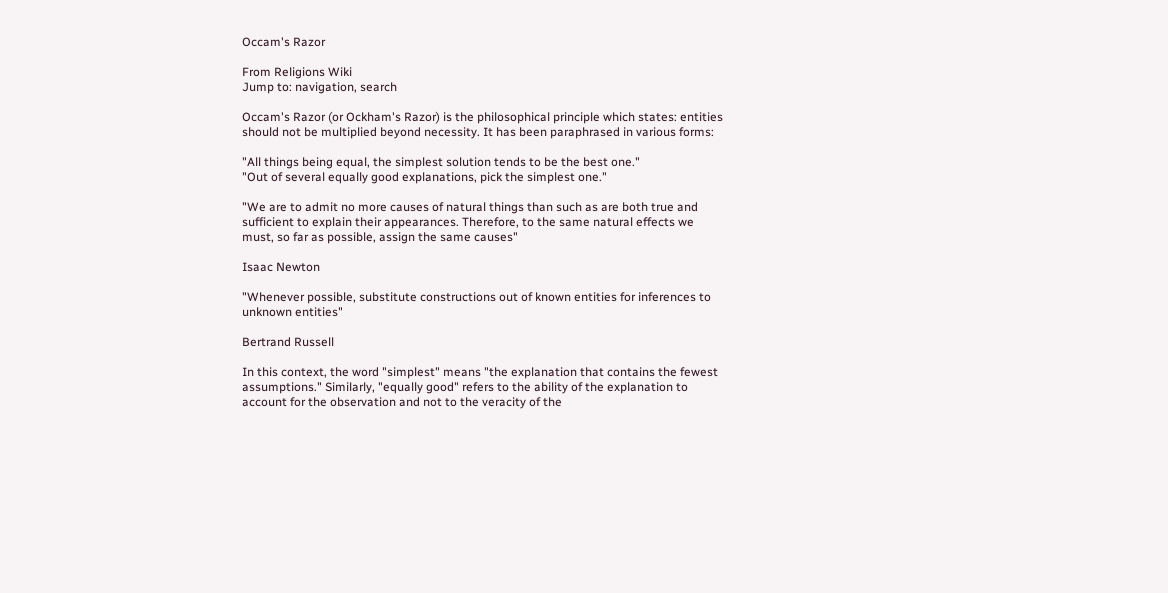Occam's Razor

From Religions Wiki
Jump to: navigation, search

Occam's Razor (or Ockham's Razor) is the philosophical principle which states: entities should not be multiplied beyond necessity. It has been paraphrased in various forms:

"All things being equal, the simplest solution tends to be the best one."
"Out of several equally good explanations, pick the simplest one."

"We are to admit no more causes of natural things than such as are both true and sufficient to explain their appearances. Therefore, to the same natural effects we must, so far as possible, assign the same causes"

Isaac Newton

"Whenever possible, substitute constructions out of known entities for inferences to unknown entities"

Bertrand Russell

In this context, the word "simplest" means "the explanation that contains the fewest assumptions." Similarly, "equally good" refers to the ability of the explanation to account for the observation and not to the veracity of the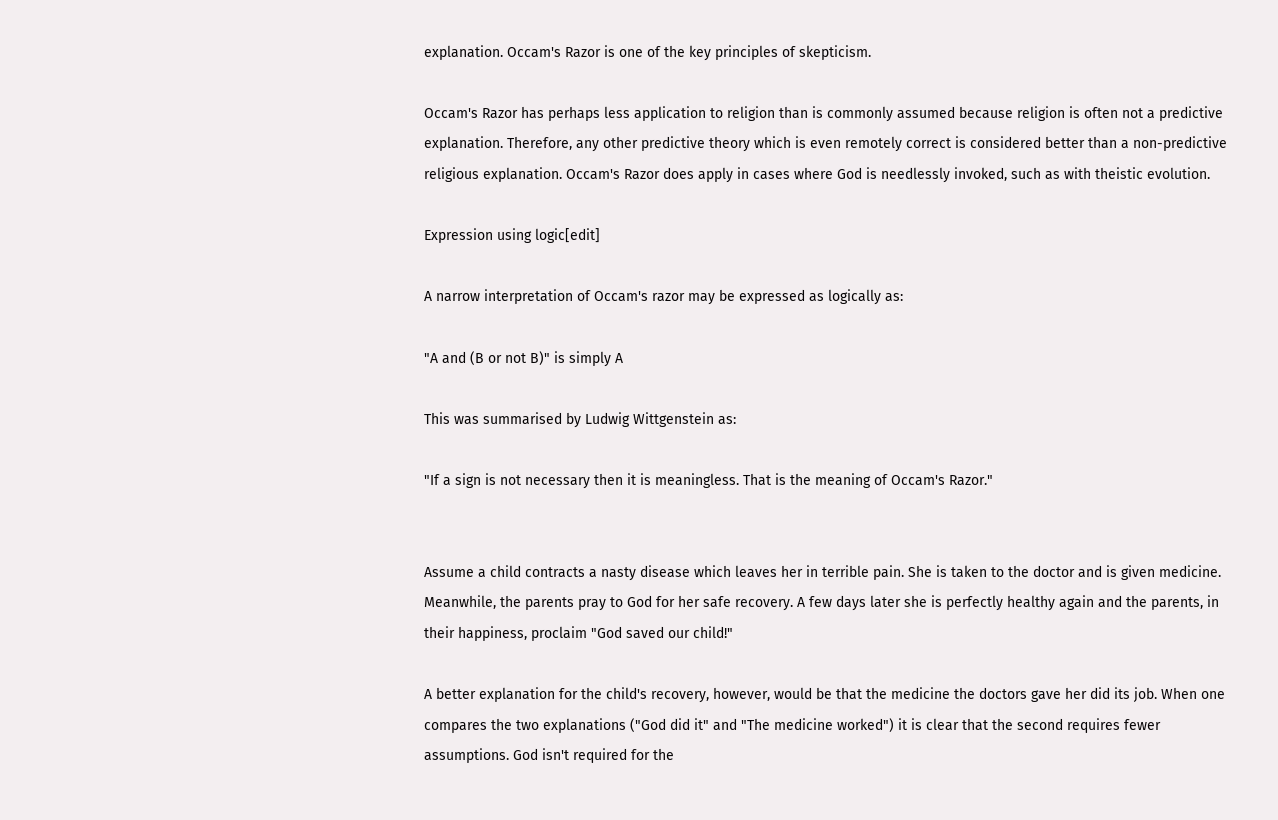explanation. Occam's Razor is one of the key principles of skepticism.

Occam's Razor has perhaps less application to religion than is commonly assumed because religion is often not a predictive explanation. Therefore, any other predictive theory which is even remotely correct is considered better than a non-predictive religious explanation. Occam's Razor does apply in cases where God is needlessly invoked, such as with theistic evolution.

Expression using logic[edit]

A narrow interpretation of Occam's razor may be expressed as logically as:

"A and (B or not B)" is simply A

This was summarised by Ludwig Wittgenstein as:

"If a sign is not necessary then it is meaningless. That is the meaning of Occam's Razor."


Assume a child contracts a nasty disease which leaves her in terrible pain. She is taken to the doctor and is given medicine. Meanwhile, the parents pray to God for her safe recovery. A few days later she is perfectly healthy again and the parents, in their happiness, proclaim "God saved our child!"

A better explanation for the child's recovery, however, would be that the medicine the doctors gave her did its job. When one compares the two explanations ("God did it" and "The medicine worked") it is clear that the second requires fewer assumptions. God isn't required for the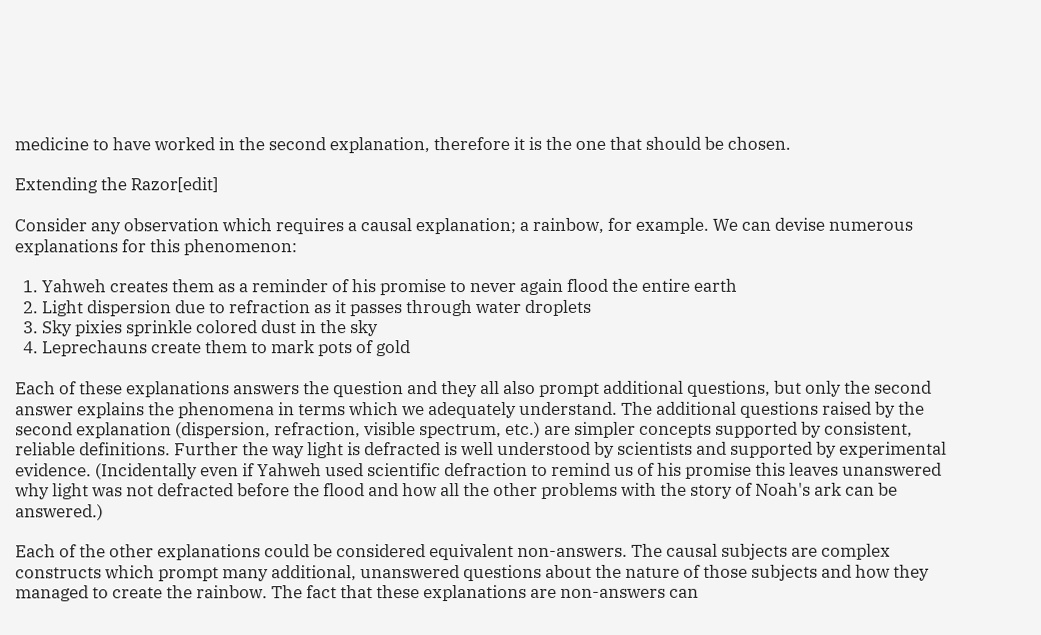medicine to have worked in the second explanation, therefore it is the one that should be chosen.

Extending the Razor[edit]

Consider any observation which requires a causal explanation; a rainbow, for example. We can devise numerous explanations for this phenomenon:

  1. Yahweh creates them as a reminder of his promise to never again flood the entire earth
  2. Light dispersion due to refraction as it passes through water droplets
  3. Sky pixies sprinkle colored dust in the sky
  4. Leprechauns create them to mark pots of gold

Each of these explanations answers the question and they all also prompt additional questions, but only the second answer explains the phenomena in terms which we adequately understand. The additional questions raised by the second explanation (dispersion, refraction, visible spectrum, etc.) are simpler concepts supported by consistent, reliable definitions. Further the way light is defracted is well understood by scientists and supported by experimental evidence. (Incidentally even if Yahweh used scientific defraction to remind us of his promise this leaves unanswered why light was not defracted before the flood and how all the other problems with the story of Noah's ark can be answered.)

Each of the other explanations could be considered equivalent non-answers. The causal subjects are complex constructs which prompt many additional, unanswered questions about the nature of those subjects and how they managed to create the rainbow. The fact that these explanations are non-answers can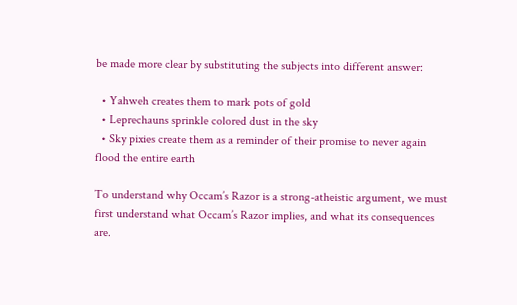be made more clear by substituting the subjects into different answer:

  • Yahweh creates them to mark pots of gold
  • Leprechauns sprinkle colored dust in the sky
  • Sky pixies create them as a reminder of their promise to never again flood the entire earth

To understand why Occam’s Razor is a strong-atheistic argument, we must first understand what Occam’s Razor implies, and what its consequences are.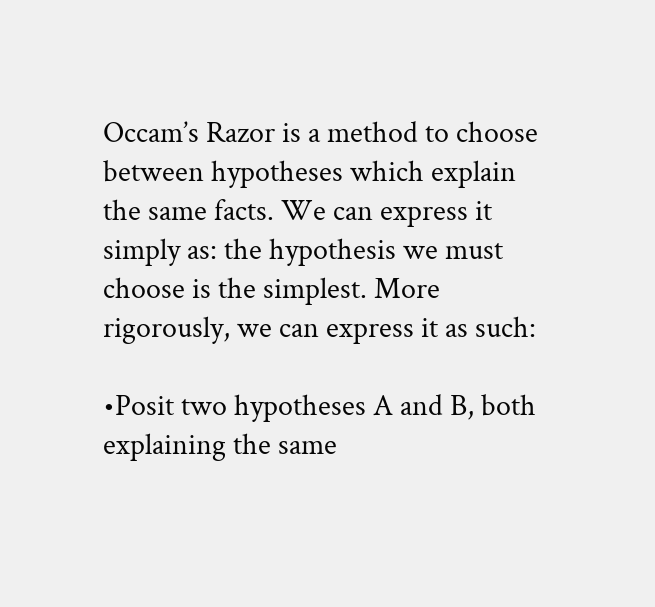Occam’s Razor is a method to choose between hypotheses which explain the same facts. We can express it simply as: the hypothesis we must choose is the simplest. More rigorously, we can express it as such:

•Posit two hypotheses A and B, both explaining the same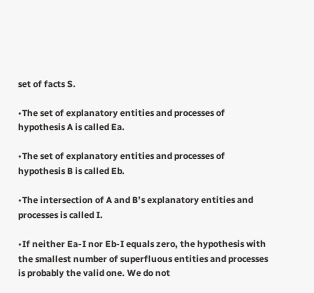set of facts S.

•The set of explanatory entities and processes of hypothesis A is called Ea.

•The set of explanatory entities and processes of hypothesis B is called Eb.

•The intersection of A and B’s explanatory entities and processes is called I.

•If neither Ea-I nor Eb-I equals zero, the hypothesis with the smallest number of superfluous entities and processes is probably the valid one. We do not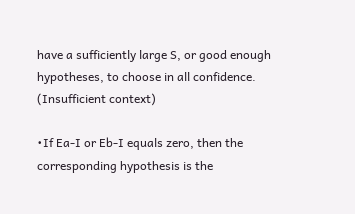have a sufficiently large S, or good enough hypotheses, to choose in all confidence. (Insufficient context)

•If Ea-I or Eb-I equals zero, then the corresponding hypothesis is the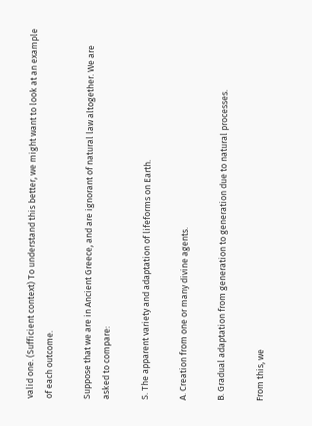valid one. (Sufficient context) To understand this better, we might want to look at an example of each outcome.

Suppose that we are in Ancient Greece, and are ignorant of natural law altogether. We are asked to compare:

S. The apparent variety and adaptation of lifeforms on Earth.

A. Creation from one or many divine agents.

B. Gradual adaptation from generation to generation due to natural processes.

From this, we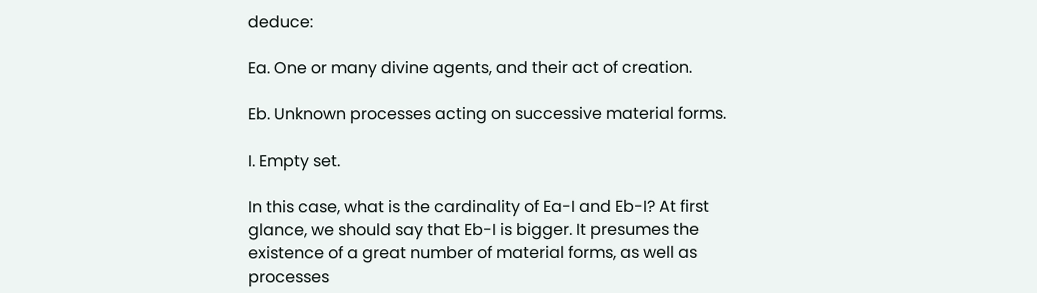deduce:

Ea. One or many divine agents, and their act of creation.

Eb. Unknown processes acting on successive material forms.

I. Empty set.

In this case, what is the cardinality of Ea-I and Eb-I? At first glance, we should say that Eb-I is bigger. It presumes the existence of a great number of material forms, as well as processes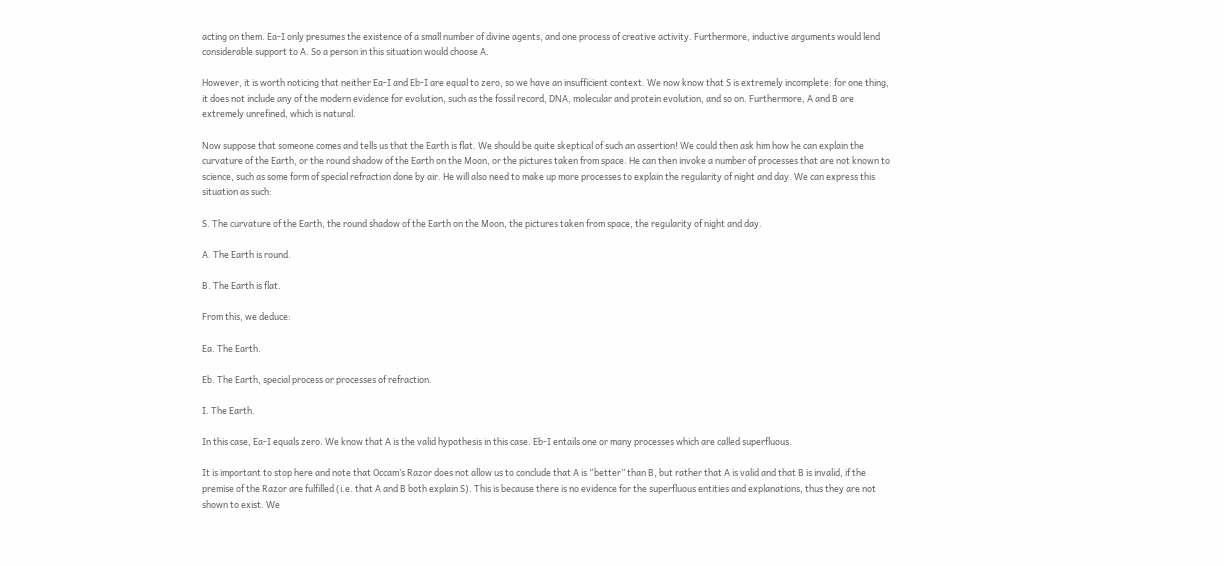acting on them. Ea-I only presumes the existence of a small number of divine agents, and one process of creative activity. Furthermore, inductive arguments would lend considerable support to A. So a person in this situation would choose A.

However, it is worth noticing that neither Ea-I and Eb-I are equal to zero, so we have an insufficient context. We now know that S is extremely incomplete: for one thing, it does not include any of the modern evidence for evolution, such as the fossil record, DNA, molecular and protein evolution, and so on. Furthermore, A and B are extremely unrefined, which is natural.

Now suppose that someone comes and tells us that the Earth is flat. We should be quite skeptical of such an assertion! We could then ask him how he can explain the curvature of the Earth, or the round shadow of the Earth on the Moon, or the pictures taken from space. He can then invoke a number of processes that are not known to science, such as some form of special refraction done by air. He will also need to make up more processes to explain the regularity of night and day. We can express this situation as such:

S. The curvature of the Earth, the round shadow of the Earth on the Moon, the pictures taken from space, the regularity of night and day.

A. The Earth is round.

B. The Earth is flat.

From this, we deduce:

Ea. The Earth.

Eb. The Earth, special process or processes of refraction.

I. The Earth.

In this case, Ea-I equals zero. We know that A is the valid hypothesis in this case. Eb-I entails one or many processes which are called superfluous.

It is important to stop here and note that Occam’s Razor does not allow us to conclude that A is “better” than B, but rather that A is valid and that B is invalid, if the premise of the Razor are fulfilled (i.e. that A and B both explain S). This is because there is no evidence for the superfluous entities and explanations, thus they are not shown to exist. We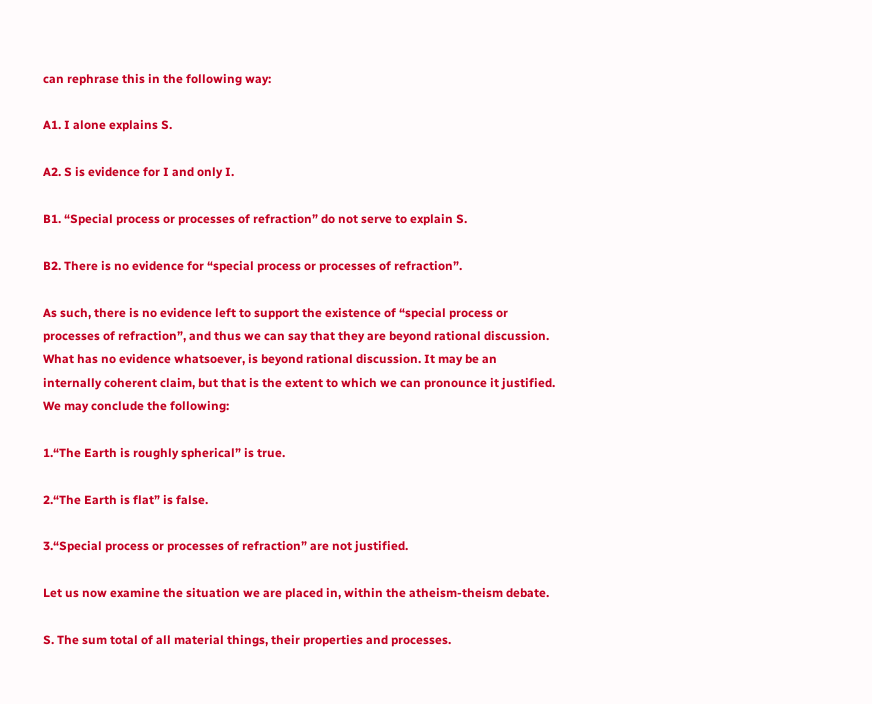can rephrase this in the following way:

A1. I alone explains S.

A2. S is evidence for I and only I.

B1. “Special process or processes of refraction” do not serve to explain S.

B2. There is no evidence for “special process or processes of refraction”.

As such, there is no evidence left to support the existence of “special process or processes of refraction”, and thus we can say that they are beyond rational discussion. What has no evidence whatsoever, is beyond rational discussion. It may be an internally coherent claim, but that is the extent to which we can pronounce it justified. We may conclude the following:

1.“The Earth is roughly spherical” is true.

2.“The Earth is flat” is false.

3.“Special process or processes of refraction” are not justified.

Let us now examine the situation we are placed in, within the atheism-theism debate.

S. The sum total of all material things, their properties and processes.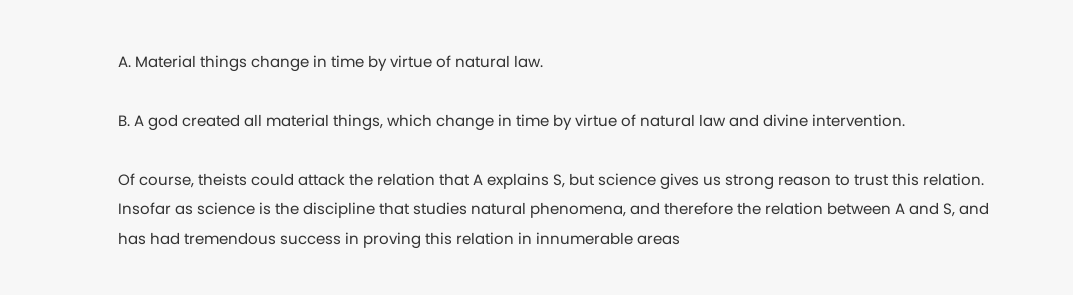A. Material things change in time by virtue of natural law.

B. A god created all material things, which change in time by virtue of natural law and divine intervention.

Of course, theists could attack the relation that A explains S, but science gives us strong reason to trust this relation. Insofar as science is the discipline that studies natural phenomena, and therefore the relation between A and S, and has had tremendous success in proving this relation in innumerable areas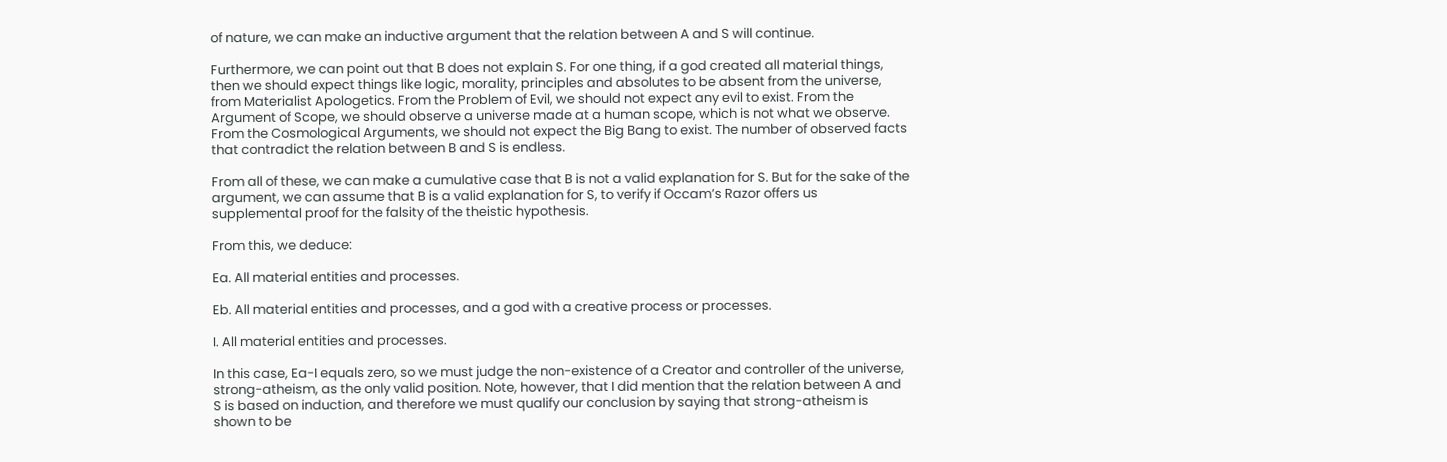of nature, we can make an inductive argument that the relation between A and S will continue.

Furthermore, we can point out that B does not explain S. For one thing, if a god created all material things, then we should expect things like logic, morality, principles and absolutes to be absent from the universe, from Materialist Apologetics. From the Problem of Evil, we should not expect any evil to exist. From the Argument of Scope, we should observe a universe made at a human scope, which is not what we observe. From the Cosmological Arguments, we should not expect the Big Bang to exist. The number of observed facts that contradict the relation between B and S is endless.

From all of these, we can make a cumulative case that B is not a valid explanation for S. But for the sake of the argument, we can assume that B is a valid explanation for S, to verify if Occam’s Razor offers us supplemental proof for the falsity of the theistic hypothesis.

From this, we deduce:

Ea. All material entities and processes.

Eb. All material entities and processes, and a god with a creative process or processes.

I. All material entities and processes.

In this case, Ea-I equals zero, so we must judge the non-existence of a Creator and controller of the universe, strong-atheism, as the only valid position. Note, however, that I did mention that the relation between A and S is based on induction, and therefore we must qualify our conclusion by saying that strong-atheism is shown to be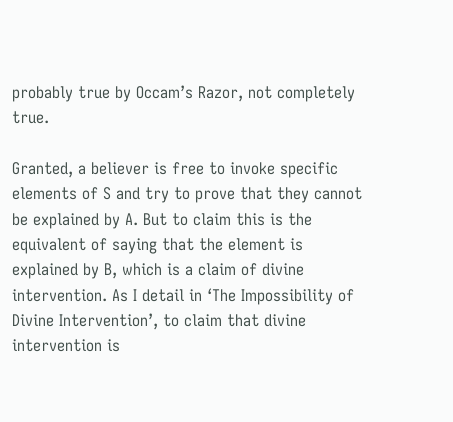probably true by Occam’s Razor, not completely true.

Granted, a believer is free to invoke specific elements of S and try to prove that they cannot be explained by A. But to claim this is the equivalent of saying that the element is explained by B, which is a claim of divine intervention. As I detail in ‘The Impossibility of Divine Intervention’, to claim that divine intervention is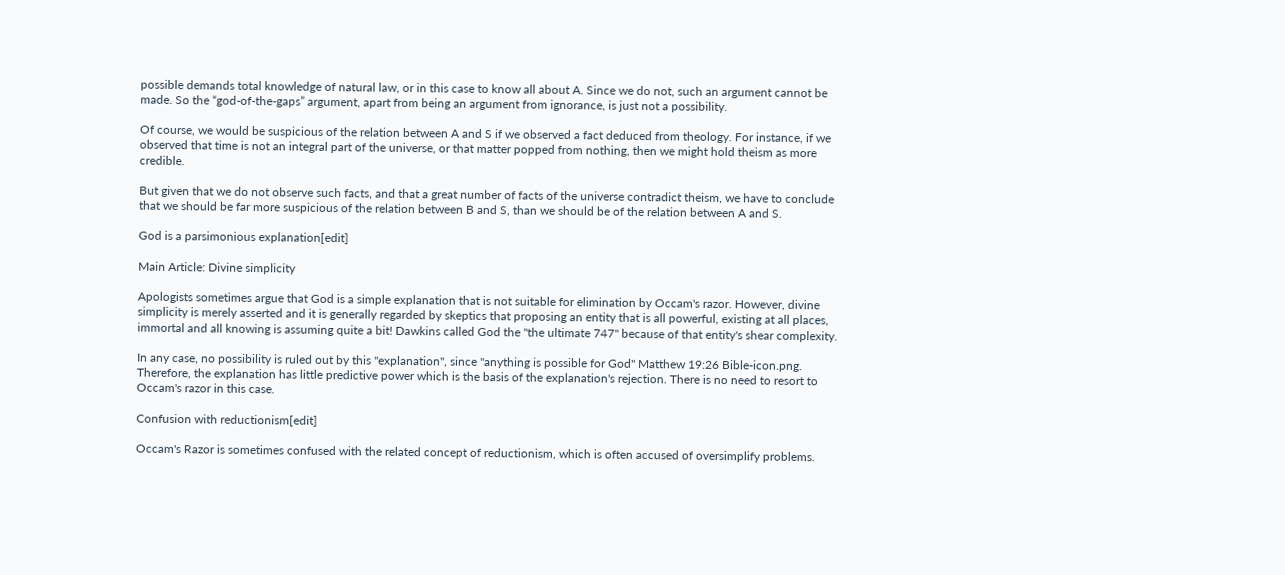possible demands total knowledge of natural law, or in this case to know all about A. Since we do not, such an argument cannot be made. So the “god-of-the-gaps” argument, apart from being an argument from ignorance, is just not a possibility.

Of course, we would be suspicious of the relation between A and S if we observed a fact deduced from theology. For instance, if we observed that time is not an integral part of the universe, or that matter popped from nothing, then we might hold theism as more credible.

But given that we do not observe such facts, and that a great number of facts of the universe contradict theism, we have to conclude that we should be far more suspicious of the relation between B and S, than we should be of the relation between A and S.

God is a parsimonious explanation[edit]

Main Article: Divine simplicity

Apologists sometimes argue that God is a simple explanation that is not suitable for elimination by Occam's razor. However, divine simplicity is merely asserted and it is generally regarded by skeptics that proposing an entity that is all powerful, existing at all places, immortal and all knowing is assuming quite a bit! Dawkins called God the "the ultimate 747" because of that entity's shear complexity.

In any case, no possibility is ruled out by this "explanation", since "anything is possible for God" Matthew 19:26 Bible-icon.png. Therefore, the explanation has little predictive power which is the basis of the explanation's rejection. There is no need to resort to Occam's razor in this case.

Confusion with reductionism[edit]

Occam's Razor is sometimes confused with the related concept of reductionism, which is often accused of oversimplify problems.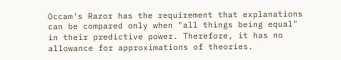Occam's Razor has the requirement that explanations can be compared only when "all things being equal" in their predictive power. Therefore, it has no allowance for approximations of theories.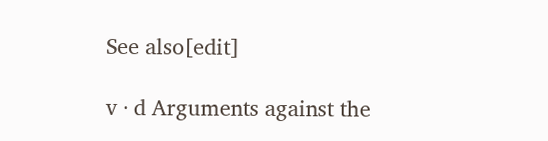See also[edit]

v · d Arguments against the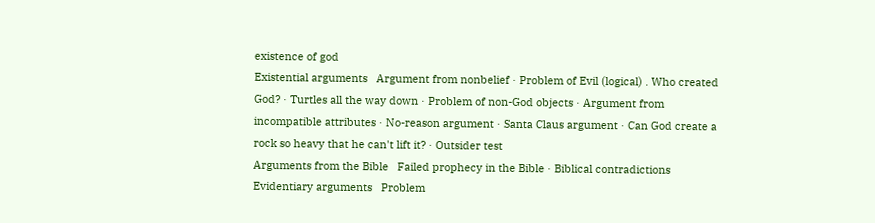existence of god
Existential arguments   Argument from nonbelief · Problem of Evil (logical) . Who created God? · Turtles all the way down · Problem of non-God objects · Argument from incompatible attributes · No-reason argument · Santa Claus argument · Can God create a rock so heavy that he can't lift it? · Outsider test
Arguments from the Bible   Failed prophecy in the Bible · Biblical contradictions
Evidentiary arguments   Problem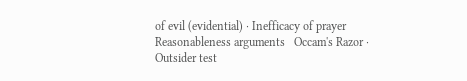of evil (evidential) · Inefficacy of prayer
Reasonableness arguments   Occam's Razor · Outsider test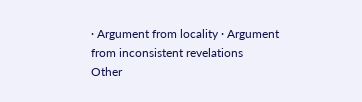· Argument from locality · Argument from inconsistent revelations
Other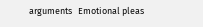arguments   Emotional pleas